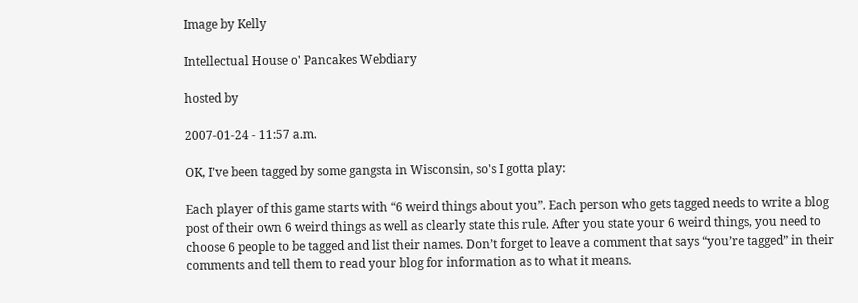Image by Kelly

Intellectual House o' Pancakes Webdiary

hosted by

2007-01-24 - 11:57 a.m.

OK, I've been tagged by some gangsta in Wisconsin, so's I gotta play:

Each player of this game starts with “6 weird things about you”. Each person who gets tagged needs to write a blog post of their own 6 weird things as well as clearly state this rule. After you state your 6 weird things, you need to choose 6 people to be tagged and list their names. Don’t forget to leave a comment that says “you’re tagged” in their comments and tell them to read your blog for information as to what it means.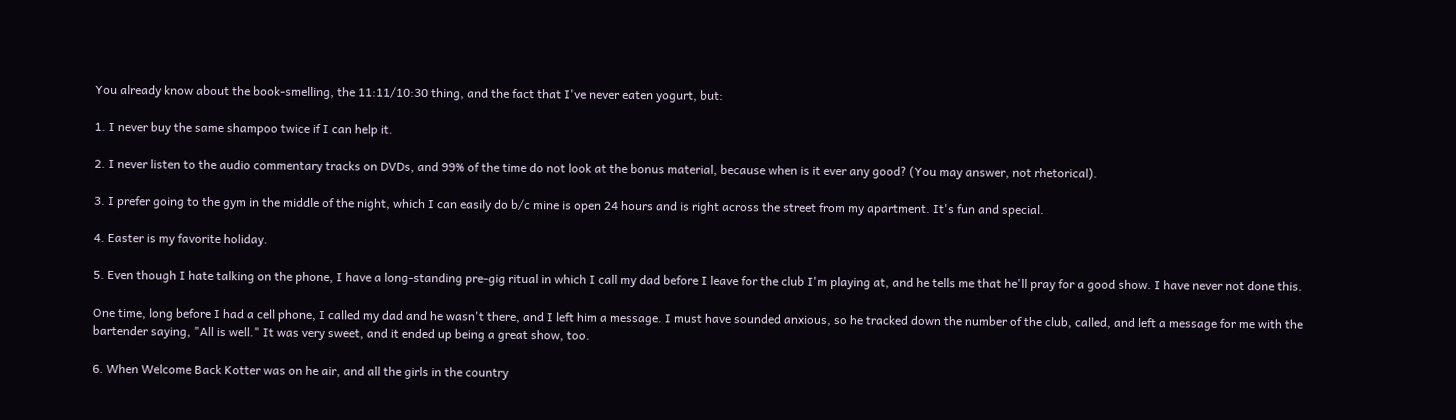You already know about the book-smelling, the 11:11/10:30 thing, and the fact that I've never eaten yogurt, but:

1. I never buy the same shampoo twice if I can help it.

2. I never listen to the audio commentary tracks on DVDs, and 99% of the time do not look at the bonus material, because when is it ever any good? (You may answer, not rhetorical).

3. I prefer going to the gym in the middle of the night, which I can easily do b/c mine is open 24 hours and is right across the street from my apartment. It's fun and special.

4. Easter is my favorite holiday.

5. Even though I hate talking on the phone, I have a long-standing pre-gig ritual in which I call my dad before I leave for the club I'm playing at, and he tells me that he'll pray for a good show. I have never not done this.

One time, long before I had a cell phone, I called my dad and he wasn't there, and I left him a message. I must have sounded anxious, so he tracked down the number of the club, called, and left a message for me with the bartender saying, "All is well." It was very sweet, and it ended up being a great show, too.

6. When Welcome Back Kotter was on he air, and all the girls in the country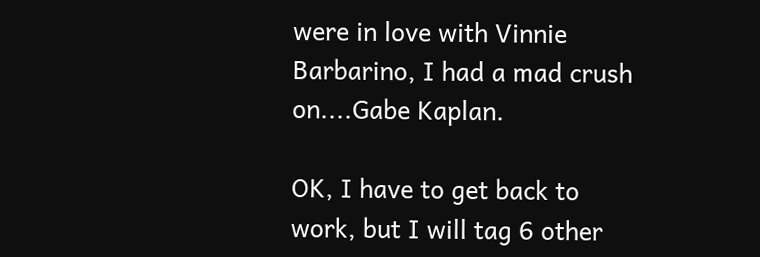were in love with Vinnie Barbarino, I had a mad crush on....Gabe Kaplan.

OK, I have to get back to work, but I will tag 6 other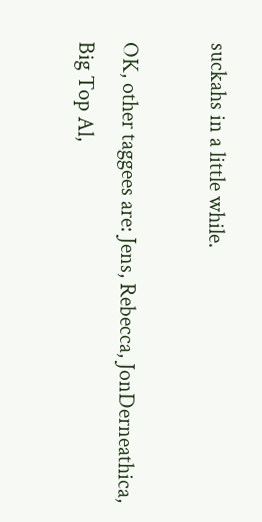suckahs in a little while.

OK, other taggees are: Jens, Rebecca, JonDerneathica, Big Top Al,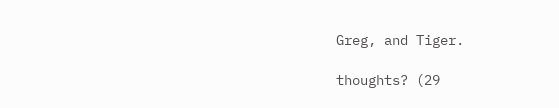Greg, and Tiger.

thoughts? (29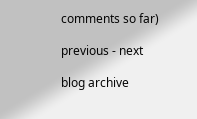comments so far)

previous - next

blog archive